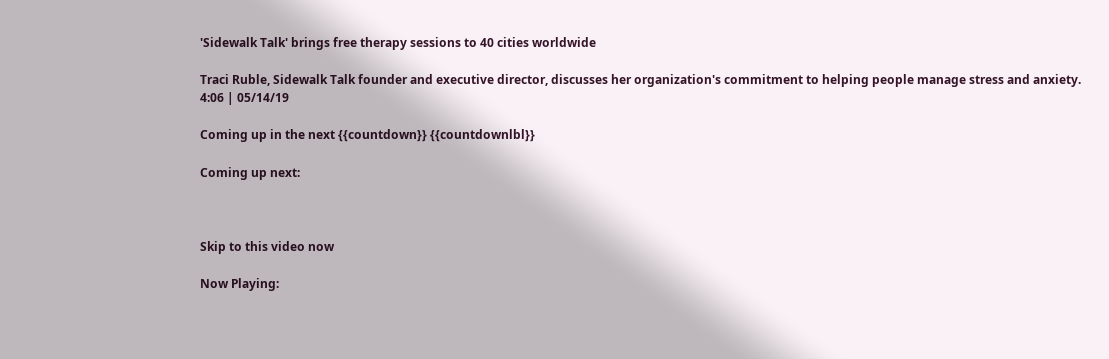'Sidewalk Talk' brings free therapy sessions to 40 cities worldwide

Traci Ruble, Sidewalk Talk founder and executive director, discusses her organization's commitment to helping people manage stress and anxiety.
4:06 | 05/14/19

Coming up in the next {{countdown}} {{countdownlbl}}

Coming up next:



Skip to this video now

Now Playing: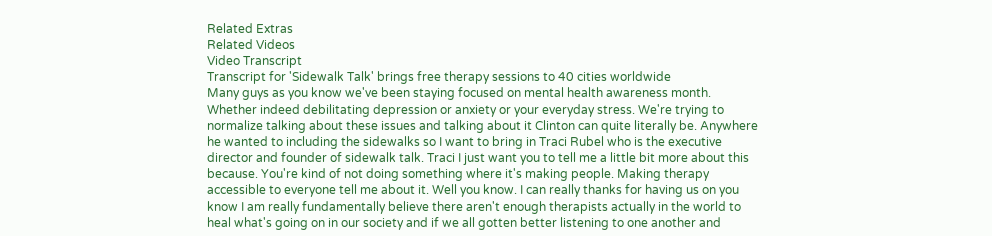Related Extras
Related Videos
Video Transcript
Transcript for 'Sidewalk Talk' brings free therapy sessions to 40 cities worldwide
Many guys as you know we've been staying focused on mental health awareness month. Whether indeed debilitating depression or anxiety or your everyday stress. We're trying to normalize talking about these issues and talking about it Clinton can quite literally be. Anywhere he wanted to including the sidewalks so I want to bring in Traci Rubel who is the executive director and founder of sidewalk talk. Traci I just want you to tell me a little bit more about this because. You're kind of not doing something where it's making people. Making therapy accessible to everyone tell me about it. Well you know. I can really thanks for having us on you know I am really fundamentally believe there aren't enough therapists actually in the world to heal what's going on in our society and if we all gotten better listening to one another and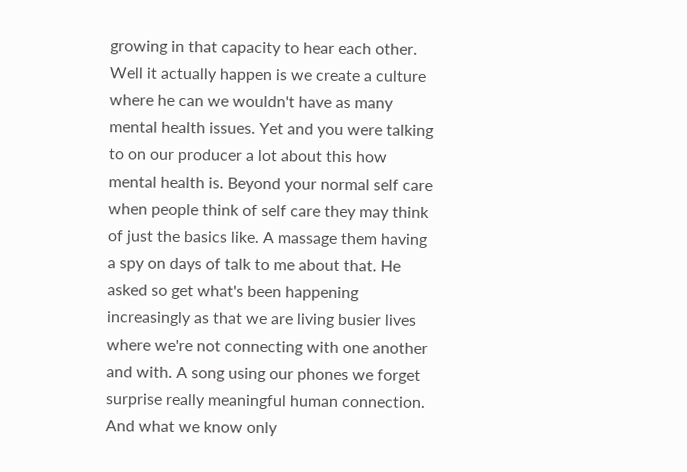growing in that capacity to hear each other. Well it actually happen is we create a culture where he can we wouldn't have as many mental health issues. Yet and you were talking to on our producer a lot about this how mental health is. Beyond your normal self care when people think of self care they may think of just the basics like. A massage them having a spy on days of talk to me about that. He asked so get what's been happening increasingly as that we are living busier lives where we're not connecting with one another and with. A song using our phones we forget surprise really meaningful human connection. And what we know only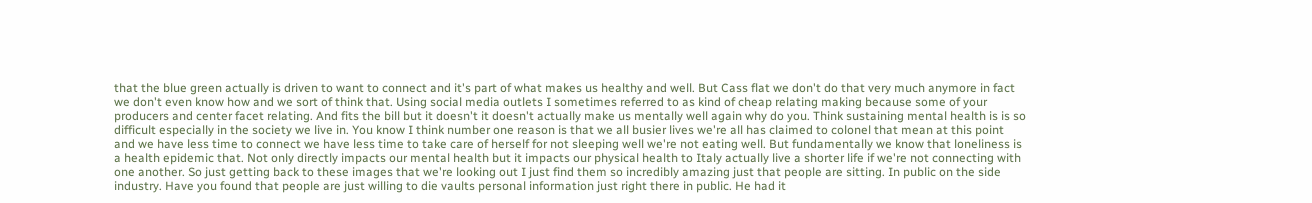that the blue green actually is driven to want to connect and it's part of what makes us healthy and well. But Cass flat we don't do that very much anymore in fact we don't even know how and we sort of think that. Using social media outlets I sometimes referred to as kind of cheap relating making because some of your producers and center facet relating. And fits the bill but it doesn't it doesn't actually make us mentally well again why do you. Think sustaining mental health is is so difficult especially in the society we live in. You know I think number one reason is that we all busier lives we're all has claimed to colonel that mean at this point and we have less time to connect we have less time to take care of herself for not sleeping well we're not eating well. But fundamentally we know that loneliness is a health epidemic that. Not only directly impacts our mental health but it impacts our physical health to Italy actually live a shorter life if we're not connecting with one another. So just getting back to these images that we're looking out I just find them so incredibly amazing just that people are sitting. In public on the side industry. Have you found that people are just willing to die vaults personal information just right there in public. He had it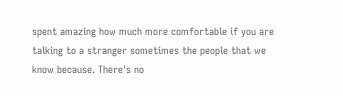spent amazing how much more comfortable if you are talking to a stranger sometimes the people that we know because. There's no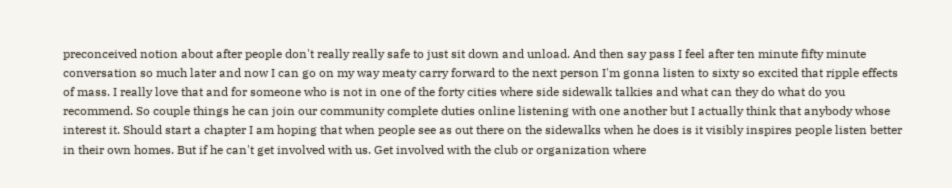preconceived notion about after people don't really really safe to just sit down and unload. And then say pass I feel after ten minute fifty minute conversation so much later and now I can go on my way meaty carry forward to the next person I'm gonna listen to sixty so excited that ripple effects of mass. I really love that and for someone who is not in one of the forty cities where side sidewalk talkies and what can they do what do you recommend. So couple things he can join our community complete duties online listening with one another but I actually think that anybody whose interest it. Should start a chapter I am hoping that when people see as out there on the sidewalks when he does is it visibly inspires people listen better in their own homes. But if he can't get involved with us. Get involved with the club or organization where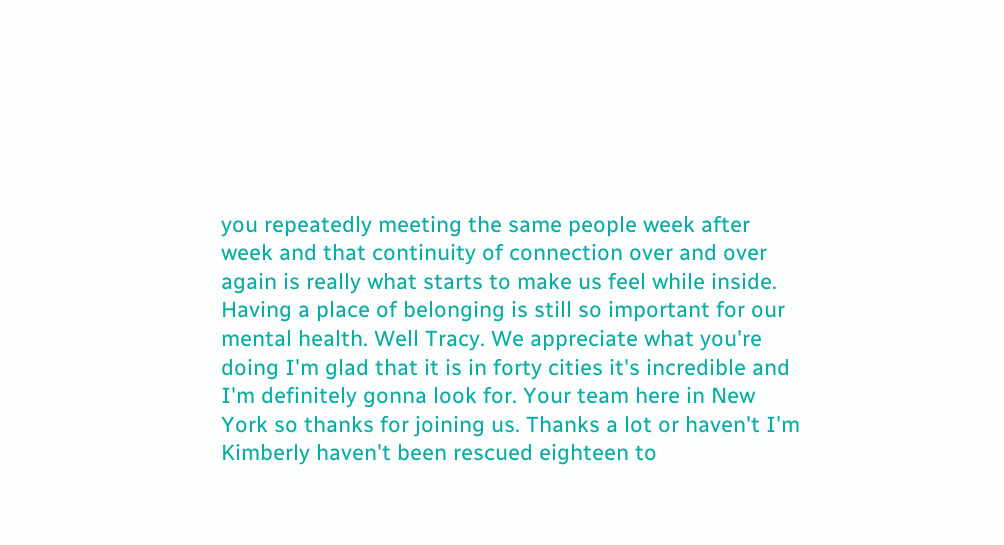you repeatedly meeting the same people week after week and that continuity of connection over and over again is really what starts to make us feel while inside. Having a place of belonging is still so important for our mental health. Well Tracy. We appreciate what you're doing I'm glad that it is in forty cities it's incredible and I'm definitely gonna look for. Your team here in New York so thanks for joining us. Thanks a lot or haven't I'm Kimberly haven't been rescued eighteen to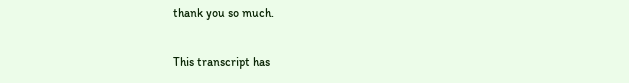thank you so much.

This transcript has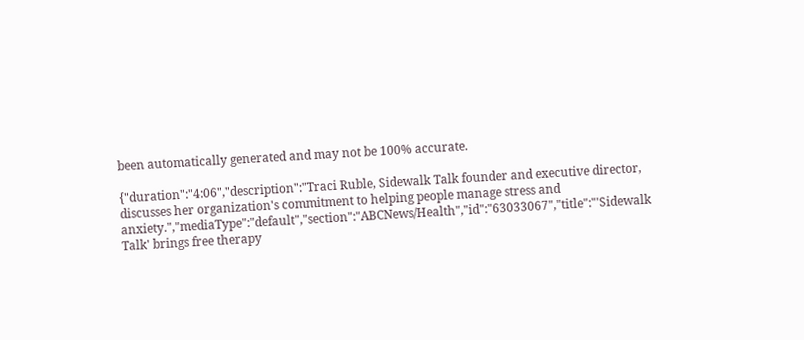been automatically generated and may not be 100% accurate.

{"duration":"4:06","description":"Traci Ruble, Sidewalk Talk founder and executive director, discusses her organization's commitment to helping people manage stress and anxiety.","mediaType":"default","section":"ABCNews/Health","id":"63033067","title":"'Sidewalk Talk' brings free therapy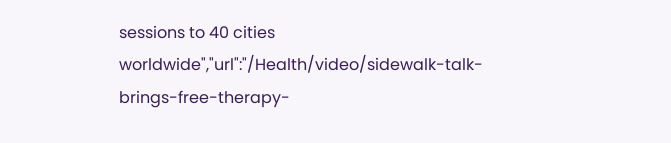sessions to 40 cities worldwide","url":"/Health/video/sidewalk-talk-brings-free-therapy-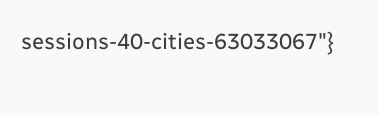sessions-40-cities-63033067"}